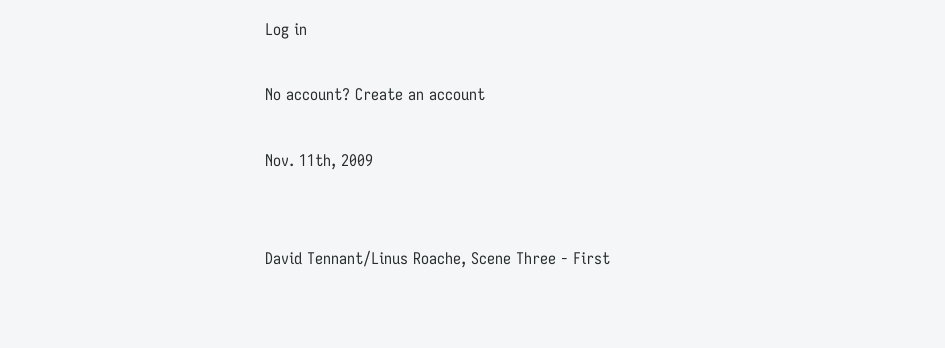Log in

No account? Create an account

Nov. 11th, 2009


David Tennant/Linus Roache, Scene Three - First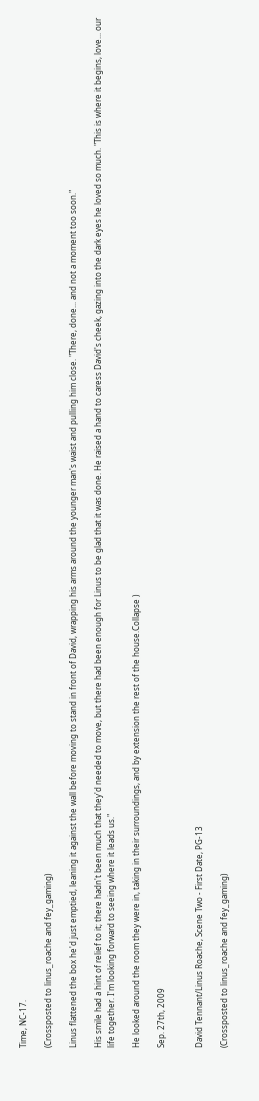Time, NC-17.

(Crossposted to linus_roache and fey_gaming)

Linus flattened the box he'd just emptied, leaning it against the wall before moving to stand in front of David, wrapping his arms around the younger man's waist and pulling him close. "There, done... and not a moment too soon."

His smile had a hint of relief to it; there hadn't been much that they'd needed to move, but there had been enough for Linus to be glad that it was done. He raised a hand to caress David's cheek, gazing into the dark eyes he loved so much. "This is where it begins, love... our life together. I'm looking forward to seeing where it leads us."

He looked around the room they were in, taking in their surroundings, and by extension the rest of the house.Collapse )

Sep. 27th, 2009


David Tennant/Linus Roache, Scene Two - First Date, PG-13

(Crossposted to linus_roache and fey_gaming)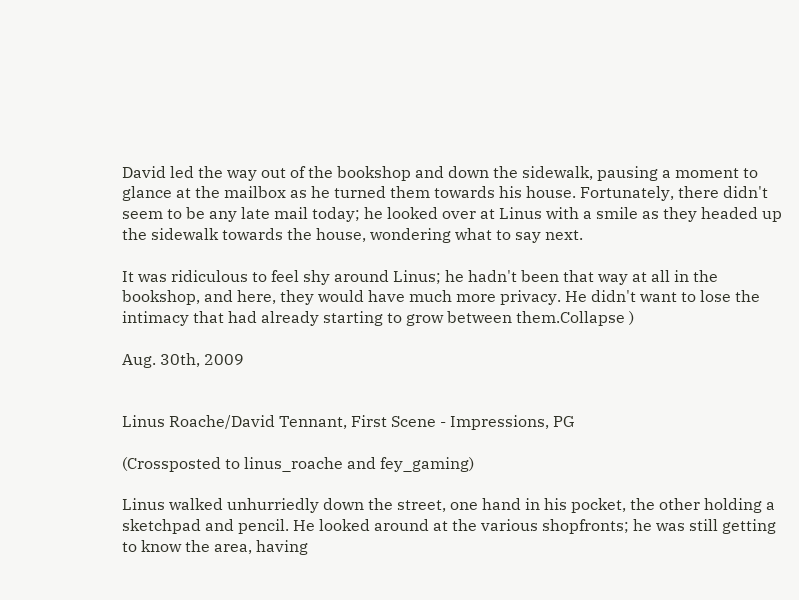David led the way out of the bookshop and down the sidewalk, pausing a moment to glance at the mailbox as he turned them towards his house. Fortunately, there didn't seem to be any late mail today; he looked over at Linus with a smile as they headed up the sidewalk towards the house, wondering what to say next.

It was ridiculous to feel shy around Linus; he hadn't been that way at all in the bookshop, and here, they would have much more privacy. He didn't want to lose the intimacy that had already starting to grow between them.Collapse )

Aug. 30th, 2009


Linus Roache/David Tennant, First Scene - Impressions, PG

(Crossposted to linus_roache and fey_gaming)

Linus walked unhurriedly down the street, one hand in his pocket, the other holding a sketchpad and pencil. He looked around at the various shopfronts; he was still getting to know the area, having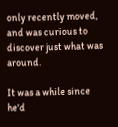only recently moved, and was curious to discover just what was around.

It was a while since he'd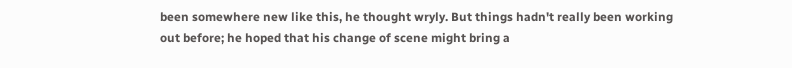been somewhere new like this, he thought wryly. But things hadn't really been working out before; he hoped that his change of scene might bring a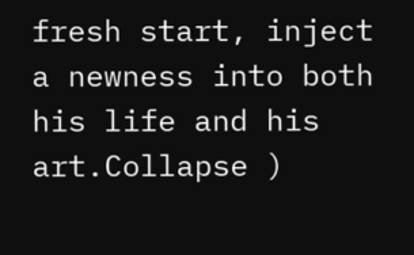fresh start, inject a newness into both his life and his art.Collapse )